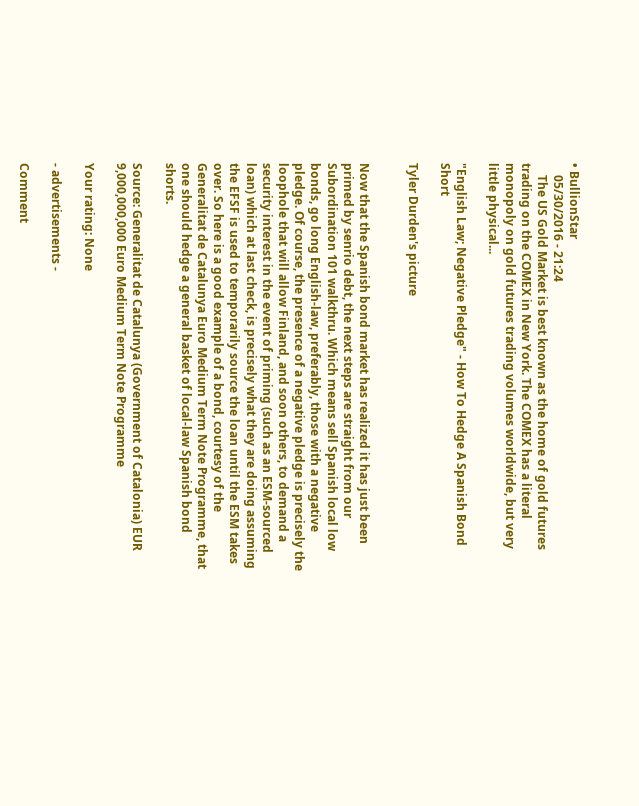• BullionStar
    05/30/2016 - 21:24
    The US Gold Market is best known as the home of gold futures trading on the COMEX in New York. The COMEX has a literal monopoly on gold futures trading volumes worldwide, but very little physical...

"English Law; Negative Pledge" - How To Hedge A Spanish Bond Short

Tyler Durden's picture


Now that the Spanish bond market has realized it has just been primed by senrio debt, the next steps are straight from our Subordination 101 walkthru. Which means sell Spanish local low bonds, go long English-law, preferably, those with a negative pledge. Of course, the presence of a negative pledge is precisely the loophole that will allow Finland, and soon others, to demand a security interest in the event of priming (such as an ESM-sourced loan) which at last check, is precisely what they are doing assuming the EFSF is used to temporarily source the loan until the ESM takes over. So here is a good example of a bond, courtesy of the Generalitat de Catalunya Euro Medium Term Note Programme, that one should hedge a general basket of local-law Spanish bond shorts.

Source: Generalitat de Catalunya (Government of Catalonia) EUR 9,000,000,000 Euro Medium Term Note Programme

Your rating: None

- advertisements -

Comment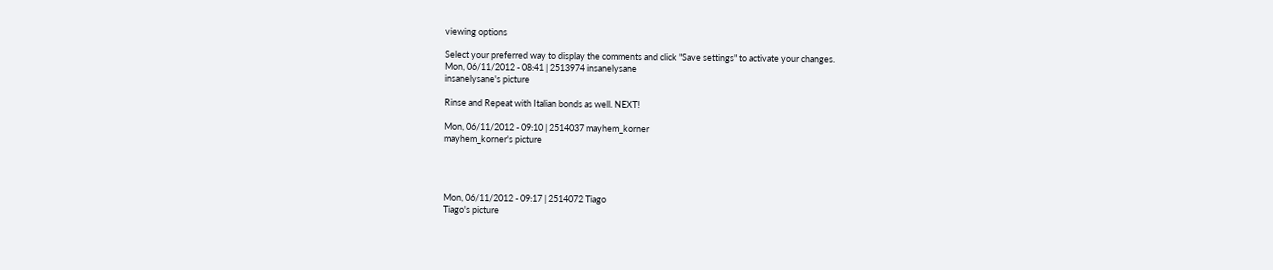viewing options

Select your preferred way to display the comments and click "Save settings" to activate your changes.
Mon, 06/11/2012 - 08:41 | 2513974 insanelysane
insanelysane's picture

Rinse and Repeat with Italian bonds as well. NEXT!

Mon, 06/11/2012 - 09:10 | 2514037 mayhem_korner
mayhem_korner's picture




Mon, 06/11/2012 - 09:17 | 2514072 Tiago
Tiago's picture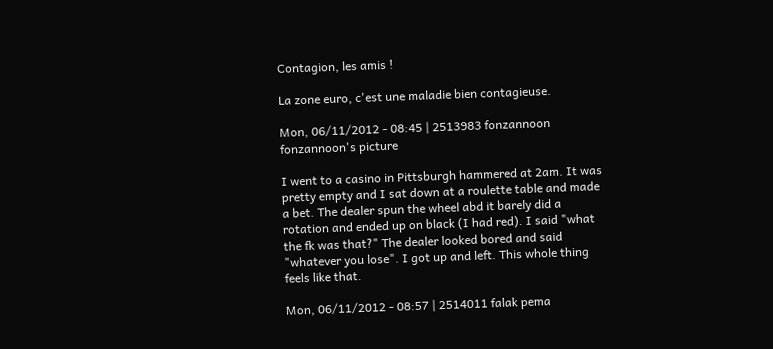Contagion, les amis !

La zone euro, c'est une maladie bien contagieuse.

Mon, 06/11/2012 - 08:45 | 2513983 fonzannoon
fonzannoon's picture

I went to a casino in Pittsburgh hammered at 2am. It was pretty empty and I sat down at a roulette table and made a bet. The dealer spun the wheel abd it barely did a rotation and ended up on black (I had red). I said "what the fk was that?" The dealer looked bored and said "whatever you lose". I got up and left. This whole thing feels like that.

Mon, 06/11/2012 - 08:57 | 2514011 falak pema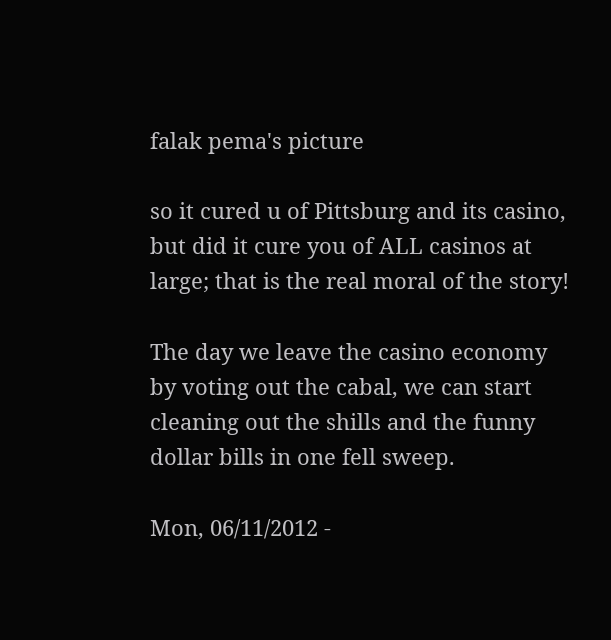falak pema's picture

so it cured u of Pittsburg and its casino, but did it cure you of ALL casinos at large; that is the real moral of the story!

The day we leave the casino economy by voting out the cabal, we can start cleaning out the shills and the funny dollar bills in one fell sweep.

Mon, 06/11/2012 -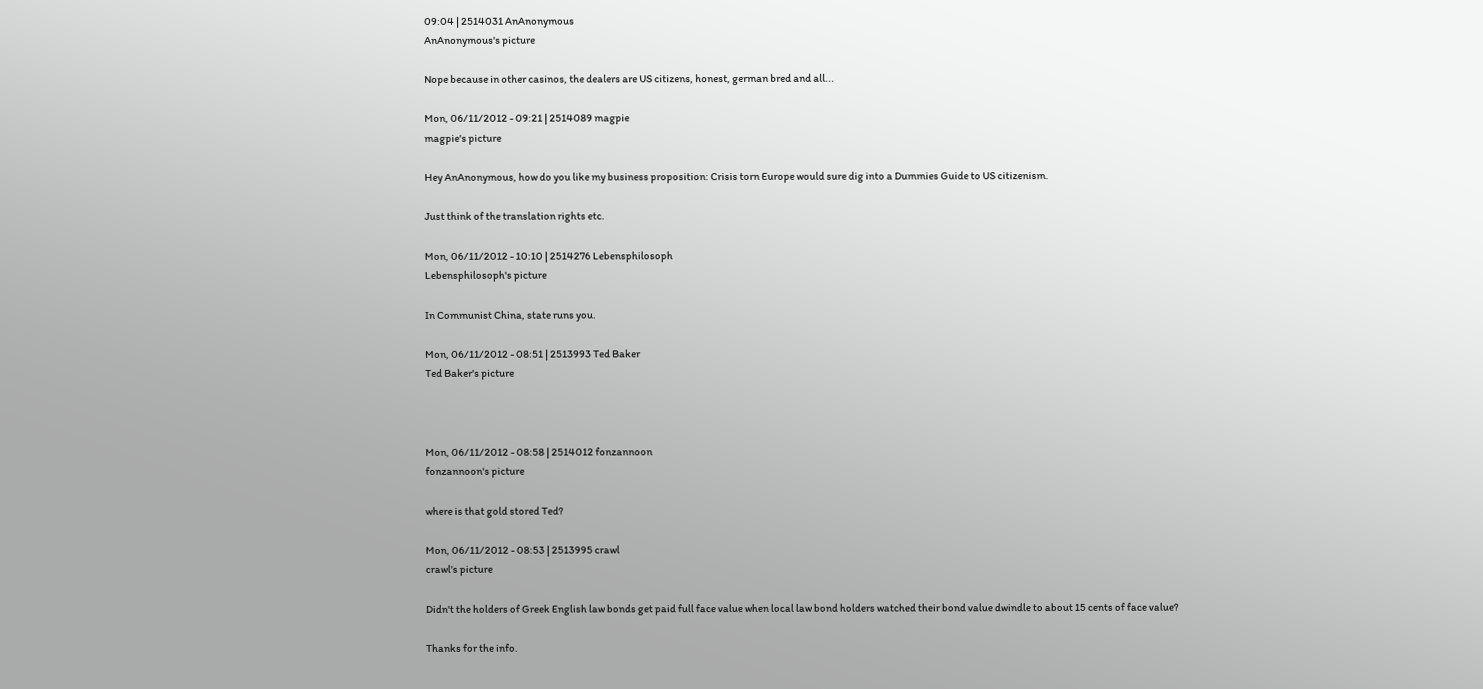09:04 | 2514031 AnAnonymous
AnAnonymous's picture

Nope because in other casinos, the dealers are US citizens, honest, german bred and all...

Mon, 06/11/2012 - 09:21 | 2514089 magpie
magpie's picture

Hey AnAnonymous, how do you like my business proposition: Crisis torn Europe would sure dig into a Dummies Guide to US citizenism.

Just think of the translation rights etc.

Mon, 06/11/2012 - 10:10 | 2514276 Lebensphilosoph
Lebensphilosoph's picture

In Communist China, state runs you.

Mon, 06/11/2012 - 08:51 | 2513993 Ted Baker
Ted Baker's picture



Mon, 06/11/2012 - 08:58 | 2514012 fonzannoon
fonzannoon's picture

where is that gold stored Ted?

Mon, 06/11/2012 - 08:53 | 2513995 crawl
crawl's picture

Didn't the holders of Greek English law bonds get paid full face value when local law bond holders watched their bond value dwindle to about 15 cents of face value?

Thanks for the info.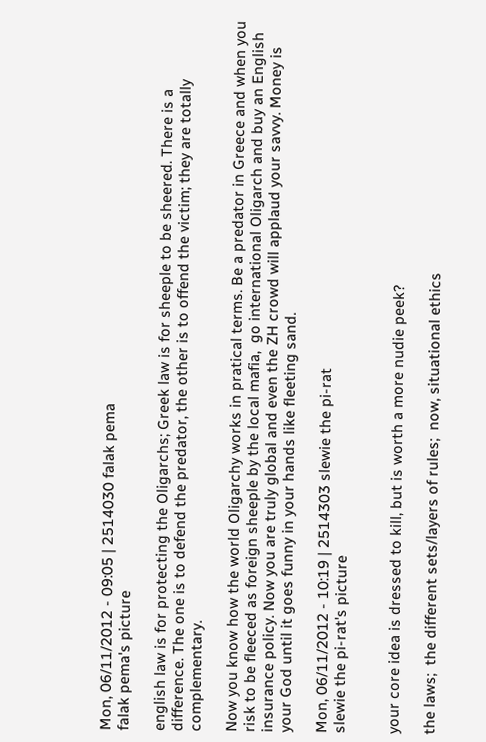Mon, 06/11/2012 - 09:05 | 2514030 falak pema
falak pema's picture

english law is for protecting the Oligarchs; Greek law is for sheeple to be sheered. There is a difference. The one is to defend the predator, the other is to offend the victim; they are totally complementary.

Now you know how the world Oligarchy works in pratical terms. Be a predator in Greece and when you risk to be fleeced as foreign sheeple by the local mafia,  go international Oligarch and buy an English insurance policy. Now you are truly global and even the ZH crowd will applaud your savvy. Money is your God until it goes funny in your hands like fleeting sand.

Mon, 06/11/2012 - 10:19 | 2514303 slewie the pi-rat
slewie the pi-rat's picture


your core idea is dressed to kill, but is worth a more nudie peek?

the laws;  the different sets/layers of rules;  now, situational ethics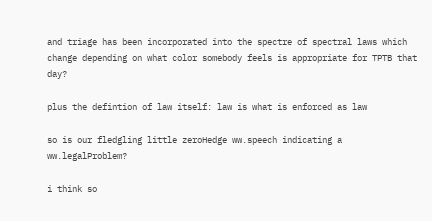and triage has been incorporated into the spectre of spectral laws which change depending on what color somebody feels is appropriate for TPTB that day?

plus the defintion of law itself: law is what is enforced as law

so is our fledgling little zeroHedge ww.speech indicating a ww.legalProblem?

i think so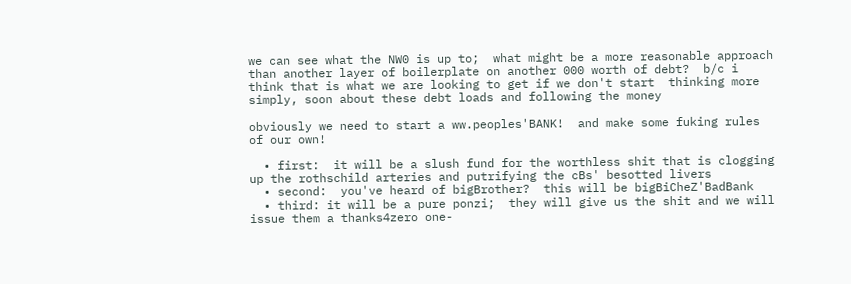we can see what the NW0 is up to;  what might be a more reasonable approach than another layer of boilerplate on another 000 worth of debt?  b/c i think that is what we are looking to get if we don't start  thinking more simply, soon about these debt loads and following the money

obviously we need to start a ww.peoples'BANK!  and make some fuking rules of our own!

  • first:  it will be a slush fund for the worthless shit that is clogging up the rothschild arteries and putrifying the cBs' besotted livers
  • second:  you've heard of bigBrother?  this will be bigBiCheZ'BadBank
  • third: it will be a pure ponzi;  they will give us the shit and we will issue them a thanks4zero one-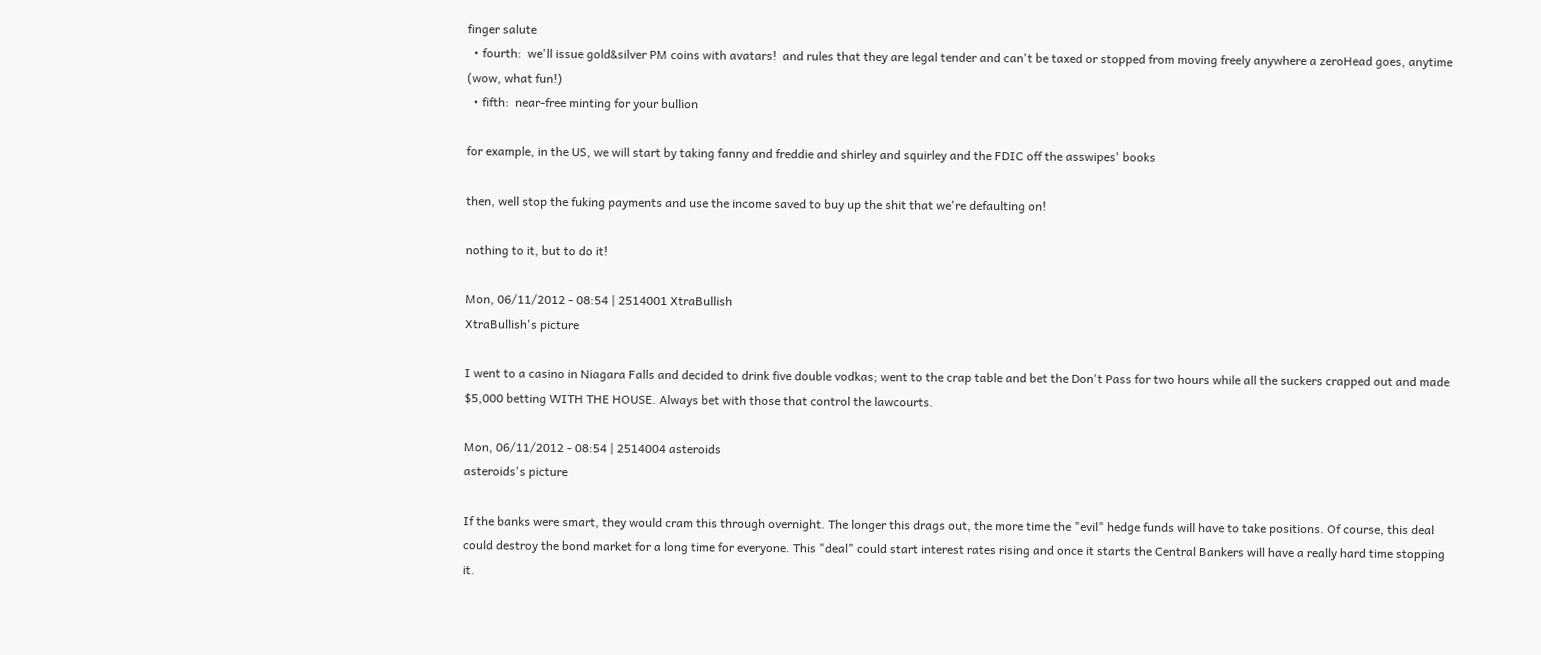finger salute
  • fourth:  we'll issue gold&silver PM coins with avatars!  and rules that they are legal tender and can't be taxed or stopped from moving freely anywhere a zeroHead goes, anytime (wow, what fun!)
  • fifth:  near-free minting for your bullion

for example, in the US, we will start by taking fanny and freddie and shirley and squirley and the FDIC off the asswipes' books

then, well stop the fuking payments and use the income saved to buy up the shit that we're defaulting on!

nothing to it, but to do it!

Mon, 06/11/2012 - 08:54 | 2514001 XtraBullish
XtraBullish's picture

I went to a casino in Niagara Falls and decided to drink five double vodkas; went to the crap table and bet the Don't Pass for two hours while all the suckers crapped out and made $5,000 betting WITH THE HOUSE. Always bet with those that control the lawcourts.

Mon, 06/11/2012 - 08:54 | 2514004 asteroids
asteroids's picture

If the banks were smart, they would cram this through overnight. The longer this drags out, the more time the "evil" hedge funds will have to take positions. Of course, this deal could destroy the bond market for a long time for everyone. This "deal" could start interest rates rising and once it starts the Central Bankers will have a really hard time stopping it.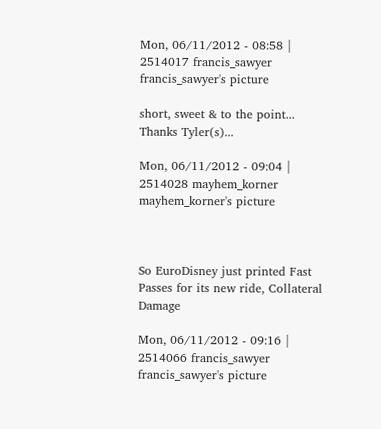Mon, 06/11/2012 - 08:58 | 2514017 francis_sawyer
francis_sawyer's picture

short, sweet & to the point... Thanks Tyler(s)...

Mon, 06/11/2012 - 09:04 | 2514028 mayhem_korner
mayhem_korner's picture



So EuroDisney just printed Fast Passes for its new ride, Collateral Damage

Mon, 06/11/2012 - 09:16 | 2514066 francis_sawyer
francis_sawyer's picture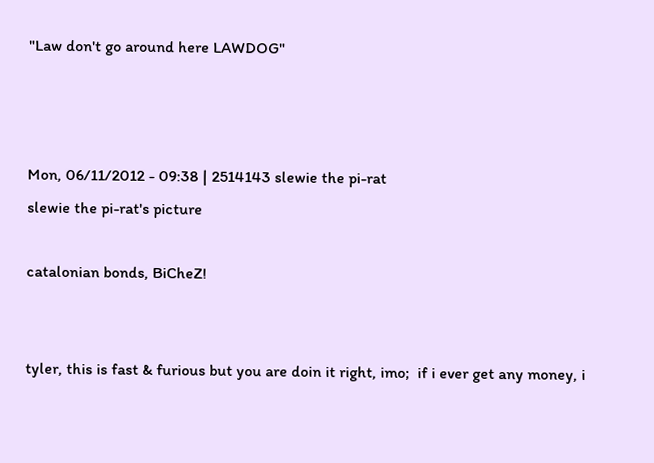"Law don't go around here LAWDOG"



Mon, 06/11/2012 - 09:38 | 2514143 slewie the pi-rat
slewie the pi-rat's picture

catalonian bonds, BiCheZ!


tyler, this is fast & furious but you are doin it right, imo;  if i ever get any money, i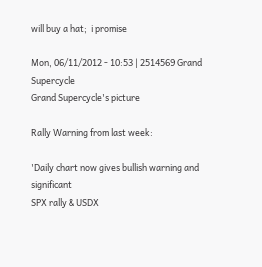will buy a hat;  i promise

Mon, 06/11/2012 - 10:53 | 2514569 Grand Supercycle
Grand Supercycle's picture

Rally Warning from last week:

'Daily chart now gives bullish warning and significant
SPX rally & USDX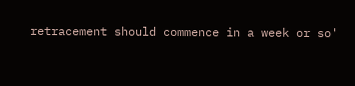retracement should commence in a week or so'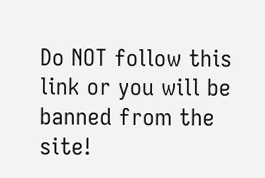Do NOT follow this link or you will be banned from the site!